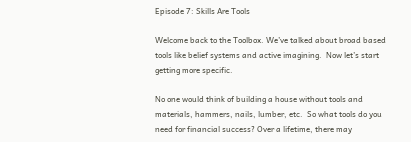Episode 7: Skills Are Tools

Welcome back to the Toolbox. We’ve talked about broad based tools like belief systems and active imagining.  Now let’s start getting more specific.

No one would think of building a house without tools and materials, hammers, nails, lumber, etc.  So what tools do you need for financial success? Over a lifetime, there may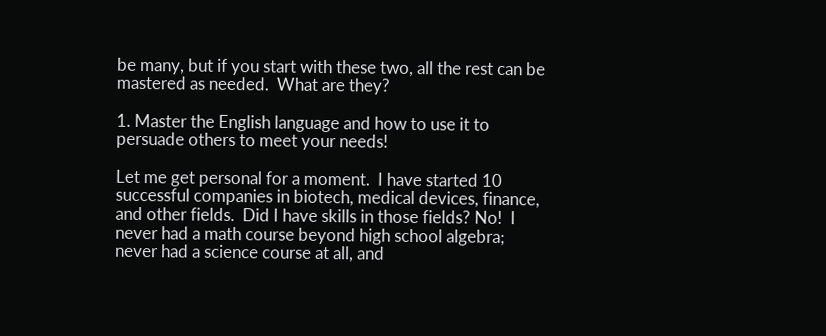be many, but if you start with these two, all the rest can be mastered as needed.  What are they?

1. Master the English language and how to use it to persuade others to meet your needs!

Let me get personal for a moment.  I have started 10 successful companies in biotech, medical devices, finance, and other fields.  Did I have skills in those fields? No!  I never had a math course beyond high school algebra; never had a science course at all, and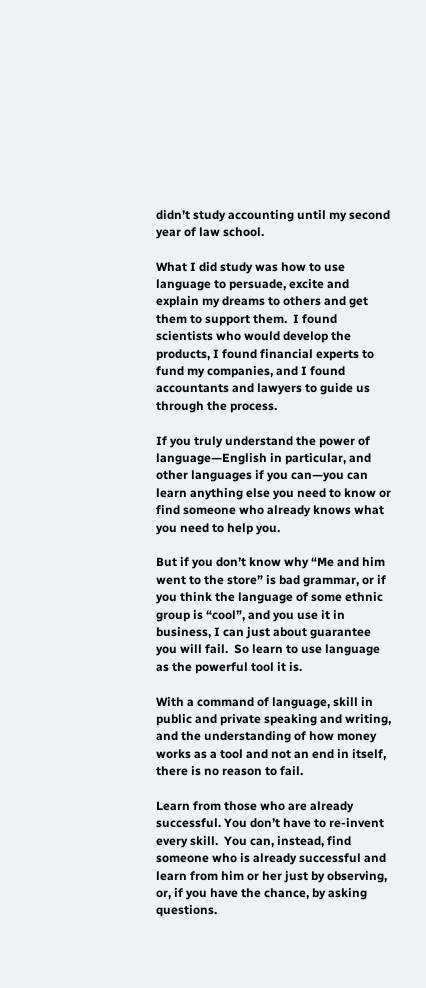didn’t study accounting until my second year of law school.

What I did study was how to use language to persuade, excite and explain my dreams to others and get them to support them.  I found scientists who would develop the products, I found financial experts to fund my companies, and I found accountants and lawyers to guide us through the process.

If you truly understand the power of language—English in particular, and other languages if you can—you can learn anything else you need to know or find someone who already knows what you need to help you.

But if you don’t know why “Me and him went to the store” is bad grammar, or if you think the language of some ethnic group is “cool”, and you use it in business, I can just about guarantee you will fail.  So learn to use language as the powerful tool it is.

With a command of language, skill in public and private speaking and writing, and the understanding of how money works as a tool and not an end in itself, there is no reason to fail.

Learn from those who are already successful. You don’t have to re-invent every skill.  You can, instead, find someone who is already successful and learn from him or her just by observing, or, if you have the chance, by asking questions.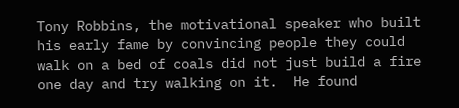Tony Robbins, the motivational speaker who built his early fame by convincing people they could walk on a bed of coals did not just build a fire one day and try walking on it.  He found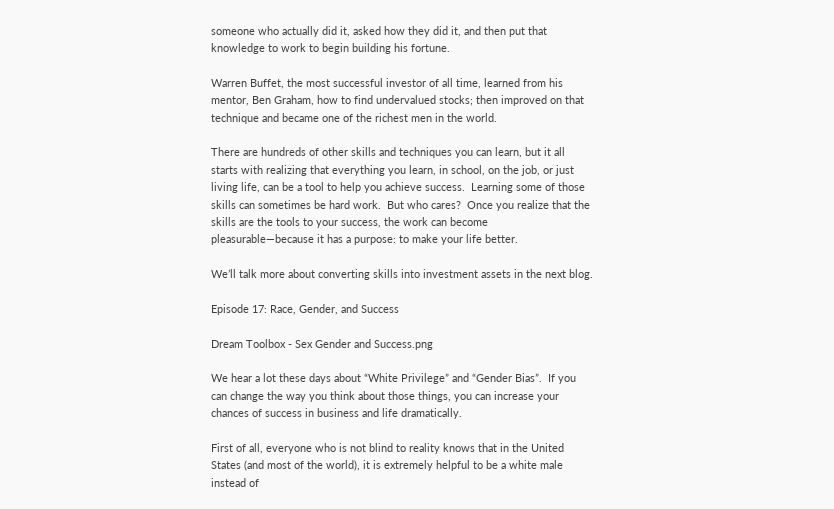someone who actually did it, asked how they did it, and then put that knowledge to work to begin building his fortune.

Warren Buffet, the most successful investor of all time, learned from his mentor, Ben Graham, how to find undervalued stocks; then improved on that technique and became one of the richest men in the world.

There are hundreds of other skills and techniques you can learn, but it all starts with realizing that everything you learn, in school, on the job, or just living life, can be a tool to help you achieve success.  Learning some of those skills can sometimes be hard work.  But who cares?  Once you realize that the skills are the tools to your success, the work can become pleasurable—because it has a purpose: to make your life better.

We’ll talk more about converting skills into investment assets in the next blog.

Episode 17: Race, Gender, and Success

Dream Toolbox - Sex Gender and Success.png

We hear a lot these days about “White Privilege” and “Gender Bias”.  If you can change the way you think about those things, you can increase your chances of success in business and life dramatically.

First of all, everyone who is not blind to reality knows that in the United States (and most of the world), it is extremely helpful to be a white male instead of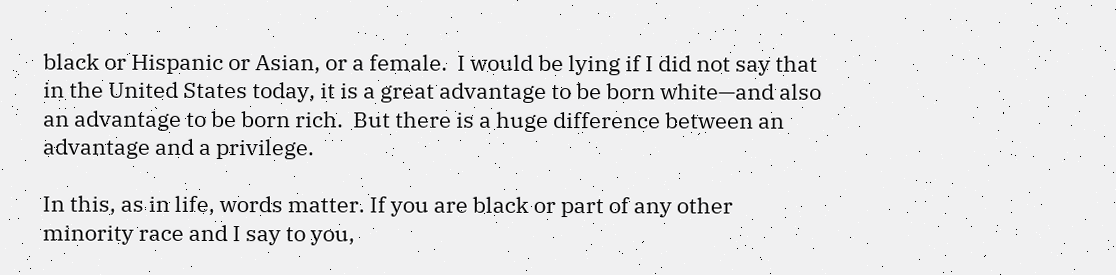black or Hispanic or Asian, or a female.  I would be lying if I did not say that in the United States today, it is a great advantage to be born white—and also an advantage to be born rich.  But there is a huge difference between an advantage and a privilege.

In this, as in life, words matter. If you are black or part of any other minority race and I say to you,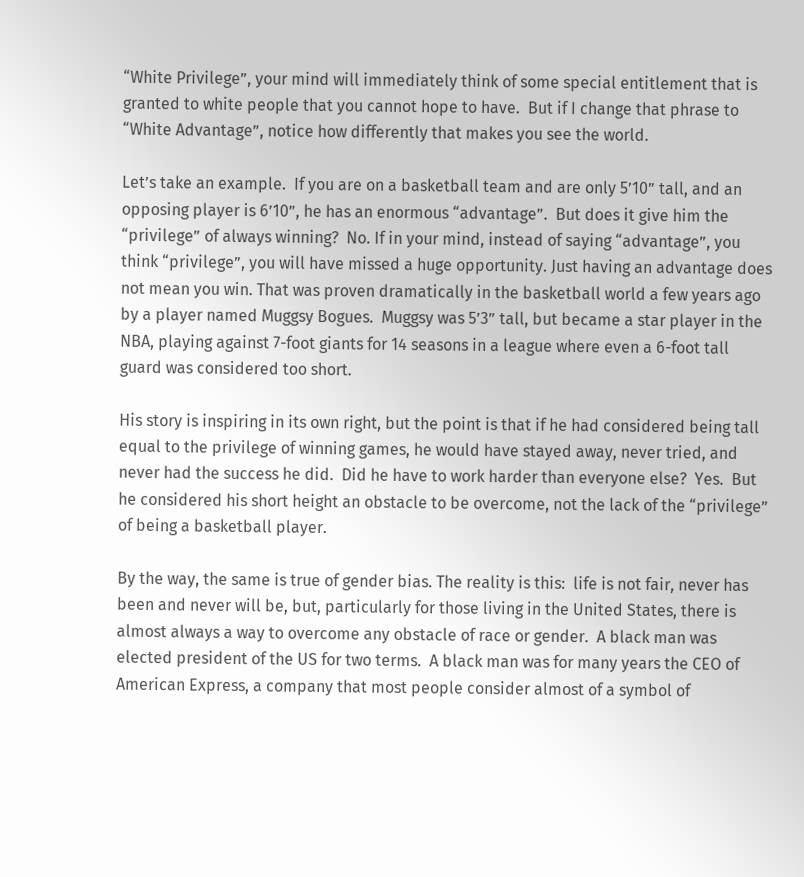“White Privilege”, your mind will immediately think of some special entitlement that is granted to white people that you cannot hope to have.  But if I change that phrase to “White Advantage”, notice how differently that makes you see the world.

Let’s take an example.  If you are on a basketball team and are only 5’10” tall, and an opposing player is 6’10”, he has an enormous “advantage”.  But does it give him the “privilege” of always winning?  No. If in your mind, instead of saying “advantage”, you think “privilege”, you will have missed a huge opportunity. Just having an advantage does not mean you win. That was proven dramatically in the basketball world a few years ago by a player named Muggsy Bogues.  Muggsy was 5’3” tall, but became a star player in the NBA, playing against 7-foot giants for 14 seasons in a league where even a 6-foot tall guard was considered too short.

His story is inspiring in its own right, but the point is that if he had considered being tall equal to the privilege of winning games, he would have stayed away, never tried, and never had the success he did.  Did he have to work harder than everyone else?  Yes.  But he considered his short height an obstacle to be overcome, not the lack of the “privilege” of being a basketball player.

By the way, the same is true of gender bias. The reality is this:  life is not fair, never has been and never will be, but, particularly for those living in the United States, there is almost always a way to overcome any obstacle of race or gender.  A black man was elected president of the US for two terms.  A black man was for many years the CEO of American Express, a company that most people consider almost of a symbol of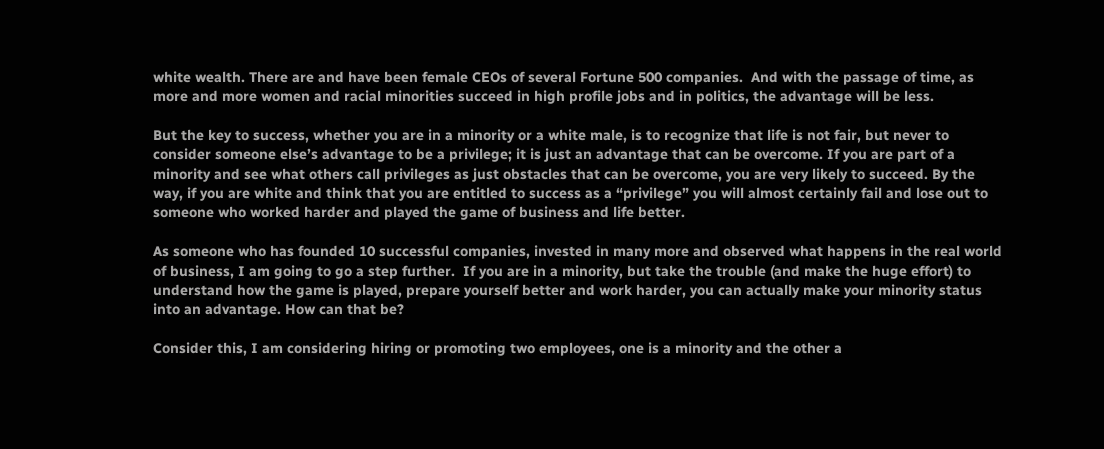white wealth. There are and have been female CEOs of several Fortune 500 companies.  And with the passage of time, as more and more women and racial minorities succeed in high profile jobs and in politics, the advantage will be less.

But the key to success, whether you are in a minority or a white male, is to recognize that life is not fair, but never to consider someone else’s advantage to be a privilege; it is just an advantage that can be overcome. If you are part of a minority and see what others call privileges as just obstacles that can be overcome, you are very likely to succeed. By the way, if you are white and think that you are entitled to success as a “privilege” you will almost certainly fail and lose out to someone who worked harder and played the game of business and life better.

As someone who has founded 10 successful companies, invested in many more and observed what happens in the real world of business, I am going to go a step further.  If you are in a minority, but take the trouble (and make the huge effort) to understand how the game is played, prepare yourself better and work harder, you can actually make your minority status into an advantage. How can that be?

Consider this, I am considering hiring or promoting two employees, one is a minority and the other a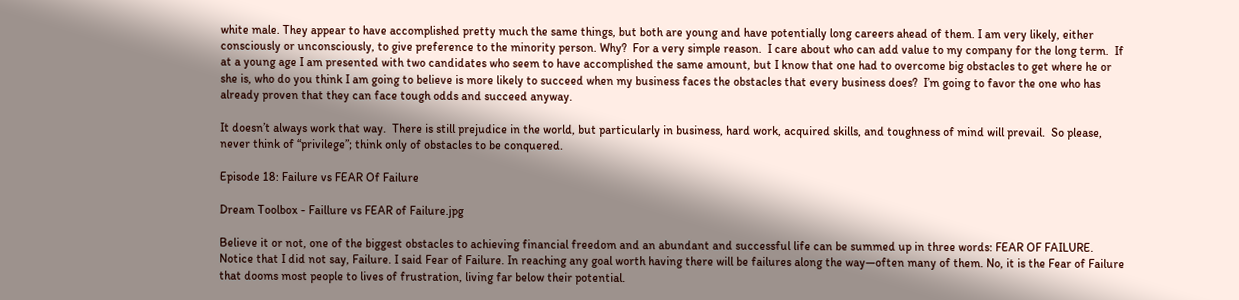white male. They appear to have accomplished pretty much the same things, but both are young and have potentially long careers ahead of them. I am very likely, either consciously or unconsciously, to give preference to the minority person. Why?  For a very simple reason.  I care about who can add value to my company for the long term.  If at a young age I am presented with two candidates who seem to have accomplished the same amount, but I know that one had to overcome big obstacles to get where he or she is, who do you think I am going to believe is more likely to succeed when my business faces the obstacles that every business does?  I’m going to favor the one who has already proven that they can face tough odds and succeed anyway.

It doesn’t always work that way.  There is still prejudice in the world, but particularly in business, hard work, acquired skills, and toughness of mind will prevail.  So please, never think of “privilege”; think only of obstacles to be conquered.

Episode 18: Failure vs FEAR Of Failure

Dream Toolbox - Faillure vs FEAR of Failure.jpg

Believe it or not, one of the biggest obstacles to achieving financial freedom and an abundant and successful life can be summed up in three words: FEAR OF FAILURE. Notice that I did not say, Failure. I said Fear of Failure. In reaching any goal worth having there will be failures along the way—often many of them. No, it is the Fear of Failure that dooms most people to lives of frustration, living far below their potential.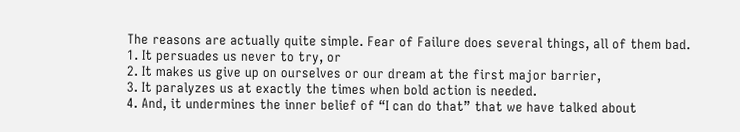The reasons are actually quite simple. Fear of Failure does several things, all of them bad.
1. It persuades us never to try, or
2. It makes us give up on ourselves or our dream at the first major barrier,
3. It paralyzes us at exactly the times when bold action is needed.
4. And, it undermines the inner belief of “I can do that” that we have talked about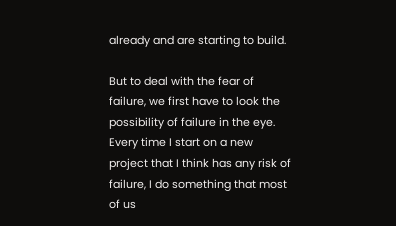already and are starting to build.

But to deal with the fear of failure, we first have to look the possibility of failure in the eye. Every time I start on a new project that I think has any risk of failure, I do something that most of us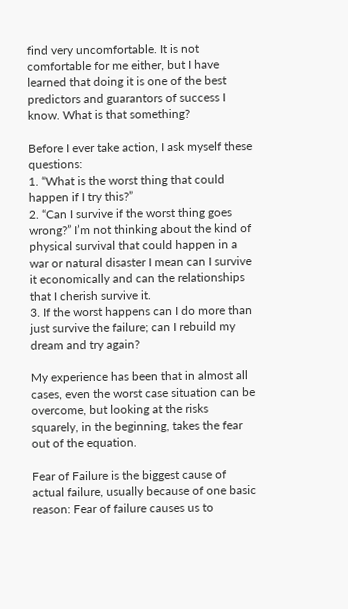find very uncomfortable. It is not comfortable for me either, but I have learned that doing it is one of the best predictors and guarantors of success I know. What is that something?

Before I ever take action, I ask myself these questions:
1. “What is the worst thing that could happen if I try this?”
2. “Can I survive if the worst thing goes wrong?” I’m not thinking about the kind of physical survival that could happen in a war or natural disaster I mean can I survive it economically and can the relationships that I cherish survive it.
3. If the worst happens can I do more than just survive the failure; can I rebuild my dream and try again?

My experience has been that in almost all cases, even the worst case situation can be overcome, but looking at the risks squarely, in the beginning, takes the fear out of the equation.

Fear of Failure is the biggest cause of actual failure, usually because of one basic reason: Fear of failure causes us to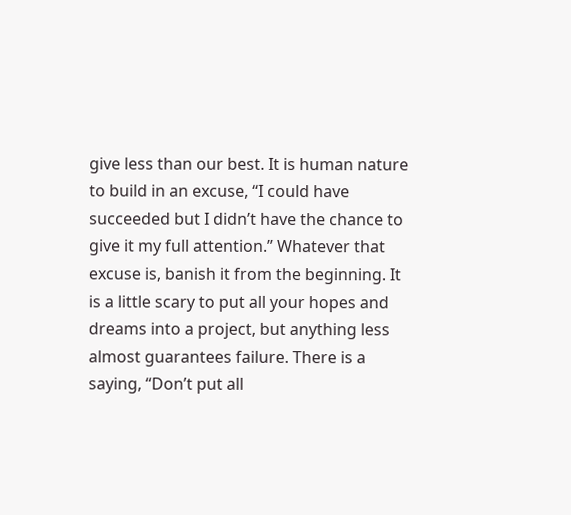give less than our best. It is human nature to build in an excuse, “I could have succeeded but I didn’t have the chance to give it my full attention.” Whatever that excuse is, banish it from the beginning. It is a little scary to put all your hopes and dreams into a project, but anything less almost guarantees failure. There is a saying, “Don’t put all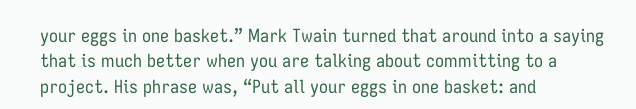your eggs in one basket.” Mark Twain turned that around into a saying that is much better when you are talking about committing to a project. His phrase was, “Put all your eggs in one basket: and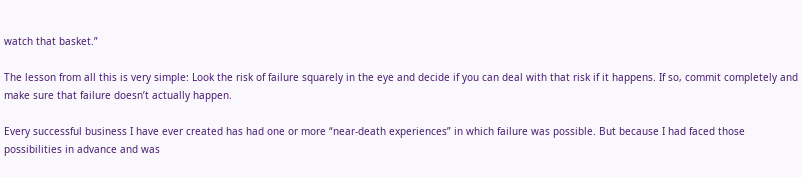watch that basket.”

The lesson from all this is very simple: Look the risk of failure squarely in the eye and decide if you can deal with that risk if it happens. If so, commit completely and make sure that failure doesn’t actually happen.

Every successful business I have ever created has had one or more “near-death experiences” in which failure was possible. But because I had faced those possibilities in advance and was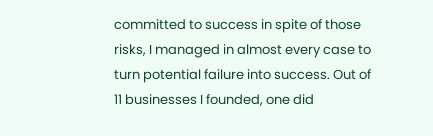committed to success in spite of those risks, I managed in almost every case to turn potential failure into success. Out of 11 businesses I founded, one did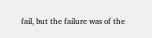fail, but the failure was of the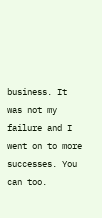business. It was not my failure and I went on to more successes. You can too.